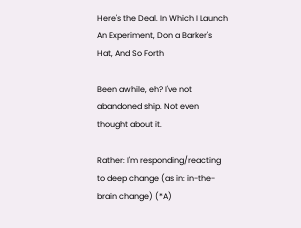Here's the Deal. In Which I Launch An Experiment, Don a Barker's Hat, And So Forth

Been awhile, eh? I've not abandoned ship. Not even thought about it.

Rather: I'm responding/reacting to deep change (as in: in-the-brain change) (*A)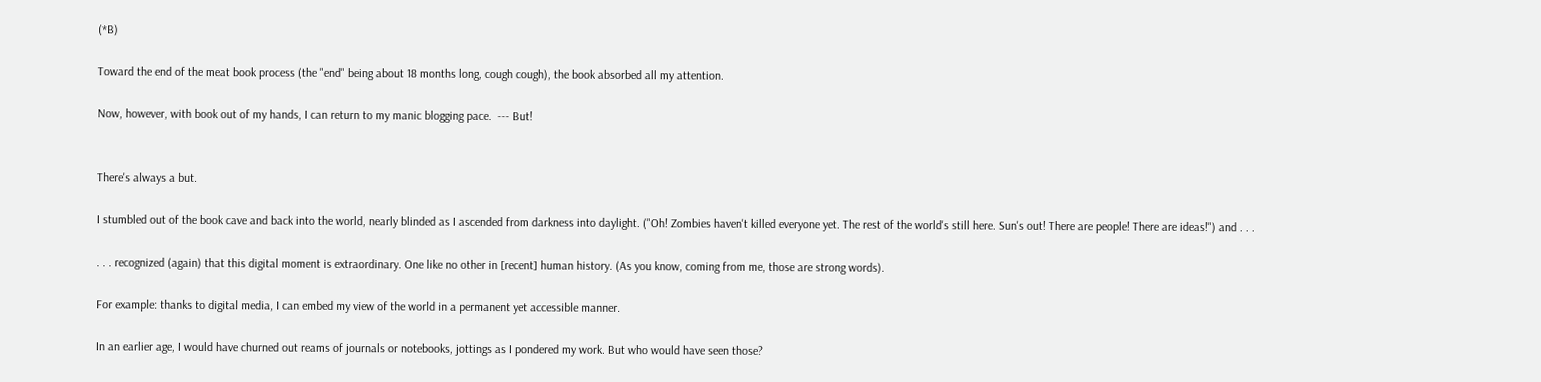(*B)

Toward the end of the meat book process (the "end" being about 18 months long, cough cough), the book absorbed all my attention.

Now, however, with book out of my hands, I can return to my manic blogging pace.  --- But!


There's always a but.

I stumbled out of the book cave and back into the world, nearly blinded as I ascended from darkness into daylight. ("Oh! Zombies haven't killed everyone yet. The rest of the world's still here. Sun's out! There are people! There are ideas!") and . . .

. . . recognized (again) that this digital moment is extraordinary. One like no other in [recent] human history. (As you know, coming from me, those are strong words).

For example: thanks to digital media, I can embed my view of the world in a permanent yet accessible manner.

In an earlier age, I would have churned out reams of journals or notebooks, jottings as I pondered my work. But who would have seen those?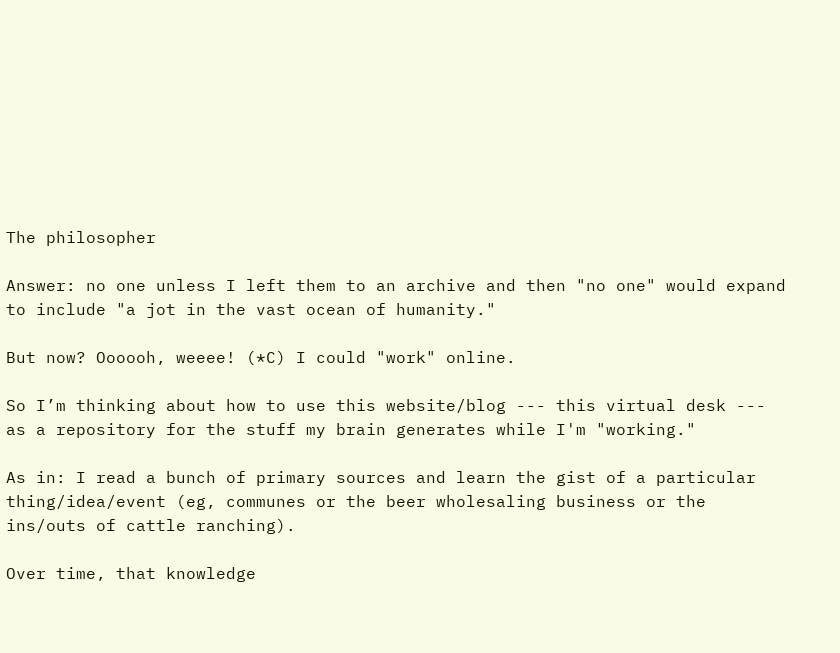The philosopher

Answer: no one unless I left them to an archive and then "no one" would expand to include "a jot in the vast ocean of humanity."

But now? Oooooh, weeee! (*C) I could "work" online.

So I’m thinking about how to use this website/blog --- this virtual desk --- as a repository for the stuff my brain generates while I'm "working."

As in: I read a bunch of primary sources and learn the gist of a particular thing/idea/event (eg, communes or the beer wholesaling business or the ins/outs of cattle ranching).

Over time, that knowledge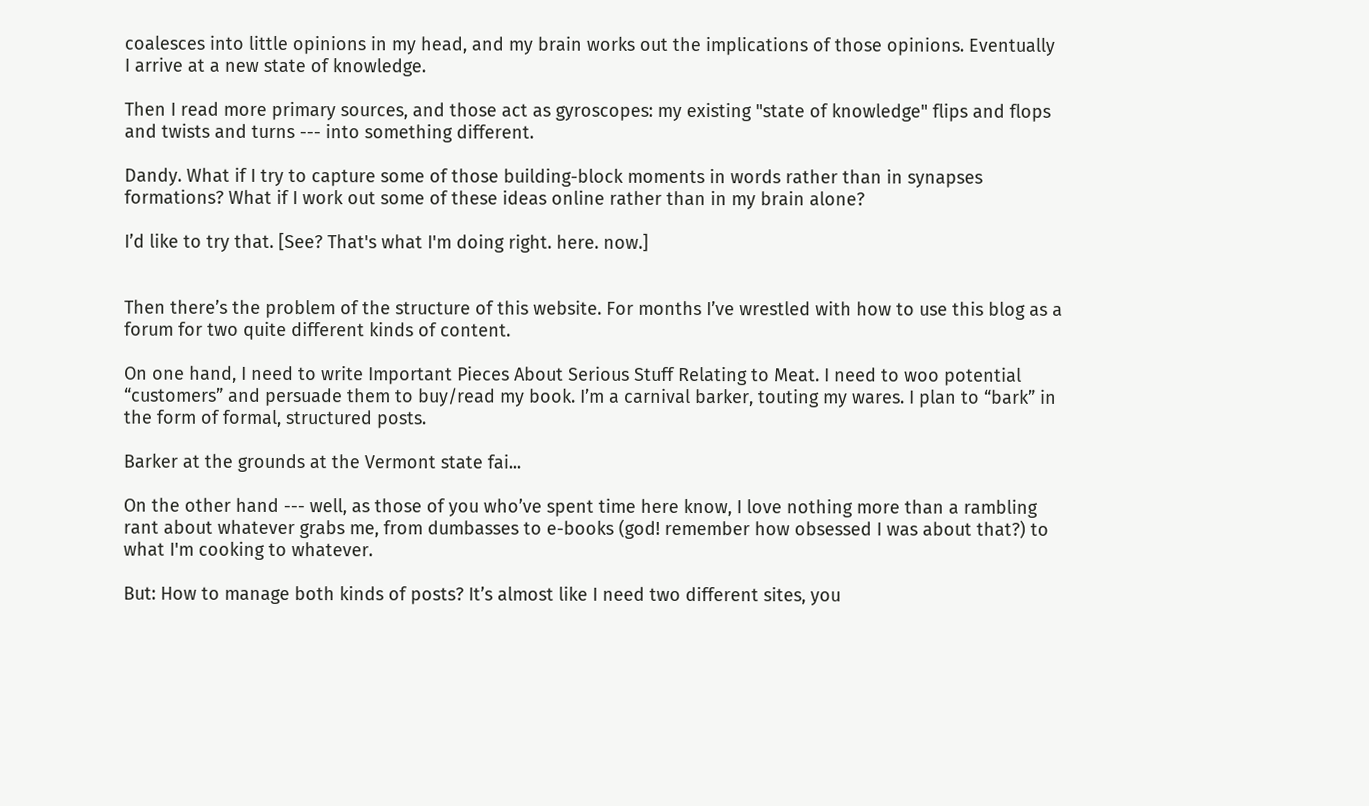coalesces into little opinions in my head, and my brain works out the implications of those opinions. Eventually I arrive at a new state of knowledge.

Then I read more primary sources, and those act as gyroscopes: my existing "state of knowledge" flips and flops and twists and turns --- into something different.

Dandy. What if I try to capture some of those building-block moments in words rather than in synapses formations? What if I work out some of these ideas online rather than in my brain alone?

I’d like to try that. [See? That's what I'm doing right. here. now.]


Then there’s the problem of the structure of this website. For months I’ve wrestled with how to use this blog as a forum for two quite different kinds of content.

On one hand, I need to write Important Pieces About Serious Stuff Relating to Meat. I need to woo potential “customers” and persuade them to buy/read my book. I’m a carnival barker, touting my wares. I plan to “bark” in the form of formal, structured posts.

Barker at the grounds at the Vermont state fai...

On the other hand --- well, as those of you who’ve spent time here know, I love nothing more than a rambling rant about whatever grabs me, from dumbasses to e-books (god! remember how obsessed I was about that?) to what I'm cooking to whatever.

But: How to manage both kinds of posts? It’s almost like I need two different sites, you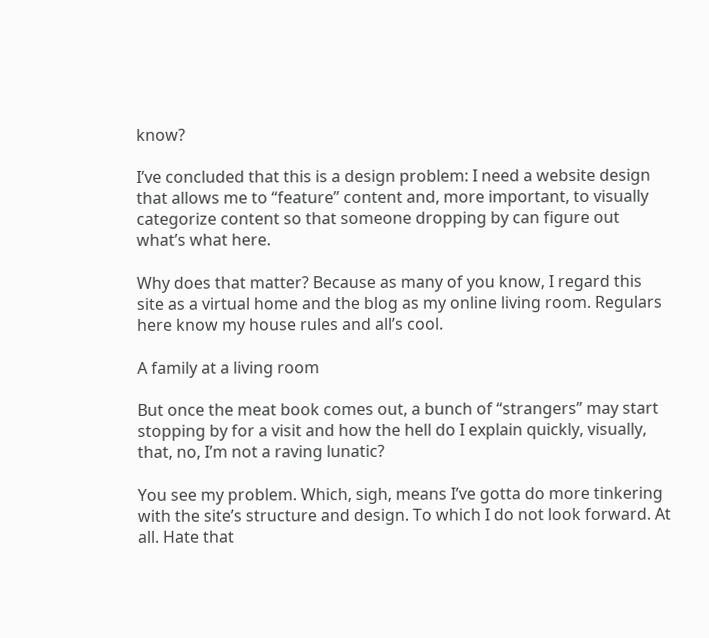know?

I’ve concluded that this is a design problem: I need a website design that allows me to “feature” content and, more important, to visually categorize content so that someone dropping by can figure out what’s what here.

Why does that matter? Because as many of you know, I regard this site as a virtual home and the blog as my online living room. Regulars here know my house rules and all’s cool.

A family at a living room

But once the meat book comes out, a bunch of “strangers” may start stopping by for a visit and how the hell do I explain quickly, visually, that, no, I’m not a raving lunatic?

You see my problem. Which, sigh, means I’ve gotta do more tinkering with the site’s structure and design. To which I do not look forward. At all. Hate that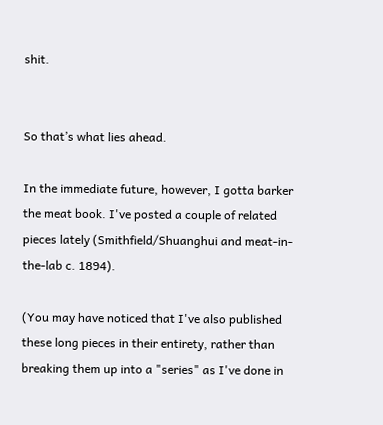shit.


So that’s what lies ahead.

In the immediate future, however, I gotta barker the meat book. I've posted a couple of related pieces lately (Smithfield/Shuanghui and meat-in-the-lab c. 1894).

(You may have noticed that I've also published these long pieces in their entirety, rather than breaking them up into a "series" as I've done in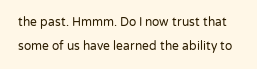the past. Hmmm. Do I now trust that some of us have learned the ability to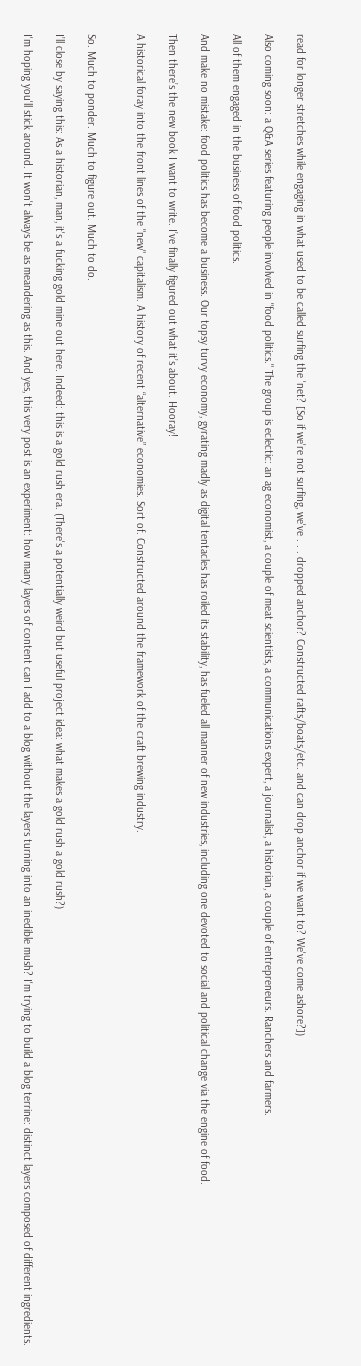read for longer stretches while engaging in what used to be called surfing the 'net? [So if we're not surfing, we've . . . dropped anchor? Constructed rafts/boats/etc. and can drop anchor if we want to? We've come ashore?])

Also coming soon: a Q&A series featuring people involved in "food politics." The group is eclectic: an ag economist, a couple of meat scientists, a communications expert, a journalist, a historian, a couple of entrepreneurs. Ranchers and farmers.

All of them engaged in the business of food politics.

And make no mistake: food politics has become a business. Our topsy turvy economy, gyrating madly as digital tentacles has roiled its stability, has fueled all manner of new industries, including one devoted to social and political change via the engine of food.

Then there’s the new book I want to write. I’ve finally figured out what it’s about. Hooray!

A historical foray into the front lines of the "new" capitalism. A history of recent “alternative” economies. Sort of. Constructed around the framework of the craft brewing industry.


So. Much to ponder. Much to figure out. Much to do.

I’ll close by saying this: As a historian, man, it's a fucking gold mine out here. Indeed: this is a gold rush era. (There's a potentially weird but useful project idea: what makes a gold rush a gold rush?)

I'm hoping you'll stick around. It won't always be as meandering as this. And yes, this very post is an experiment: how many layers of content can I add to a blog without the layers turning into an inedible mush? I'm trying to build a blog terrine: distinct layers composed of different ingredients.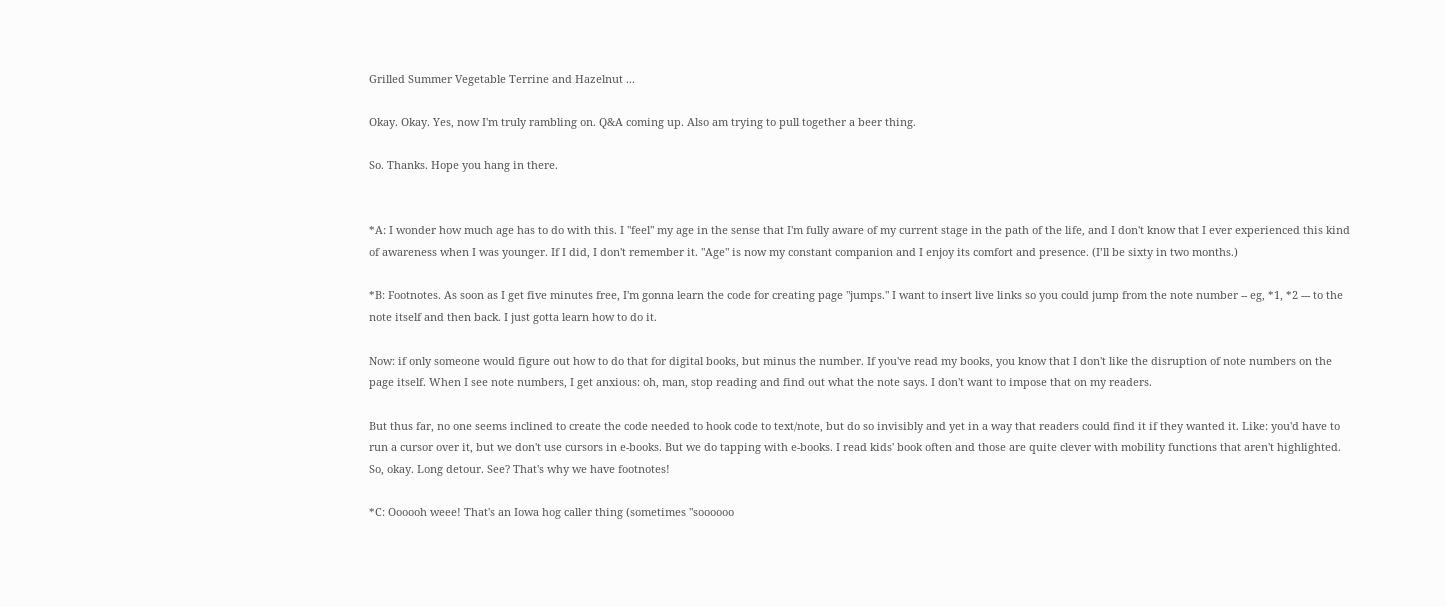Grilled Summer Vegetable Terrine and Hazelnut ...

Okay. Okay. Yes, now I'm truly rambling on. Q&A coming up. Also am trying to pull together a beer thing.

So. Thanks. Hope you hang in there.


*A: I wonder how much age has to do with this. I "feel" my age in the sense that I'm fully aware of my current stage in the path of the life, and I don't know that I ever experienced this kind of awareness when I was younger. If I did, I don't remember it. "Age" is now my constant companion and I enjoy its comfort and presence. (I’ll be sixty in two months.)

*B: Footnotes. As soon as I get five minutes free, I'm gonna learn the code for creating page "jumps." I want to insert live links so you could jump from the note number -- eg, *1, *2 --- to the note itself and then back. I just gotta learn how to do it.

Now: if only someone would figure out how to do that for digital books, but minus the number. If you've read my books, you know that I don't like the disruption of note numbers on the page itself. When I see note numbers, I get anxious: oh, man, stop reading and find out what the note says. I don't want to impose that on my readers.

But thus far, no one seems inclined to create the code needed to hook code to text/note, but do so invisibly and yet in a way that readers could find it if they wanted it. Like: you'd have to run a cursor over it, but we don't use cursors in e-books. But we do tapping with e-books. I read kids' book often and those are quite clever with mobility functions that aren't highlighted. So, okay. Long detour. See? That's why we have footnotes!

*C: Oooooh weee! That's an Iowa hog caller thing (sometimes "soooooo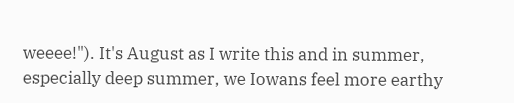weeee!"). It's August as I write this and in summer, especially deep summer, we Iowans feel more earthy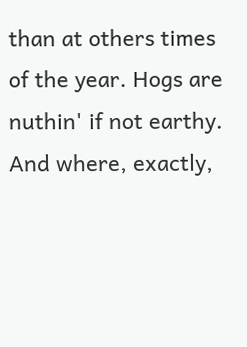than at others times of the year. Hogs are nuthin' if not earthy. And where, exactly,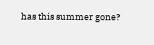has this summer gone?